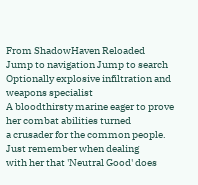From ShadowHaven Reloaded
Jump to navigation Jump to search
Optionally explosive infiltration and weapons specialist
A bloodthirsty marine eager to prove her combat abilities turned
a crusader for the common people. Just remember when dealing
with her that 'Neutral Good' does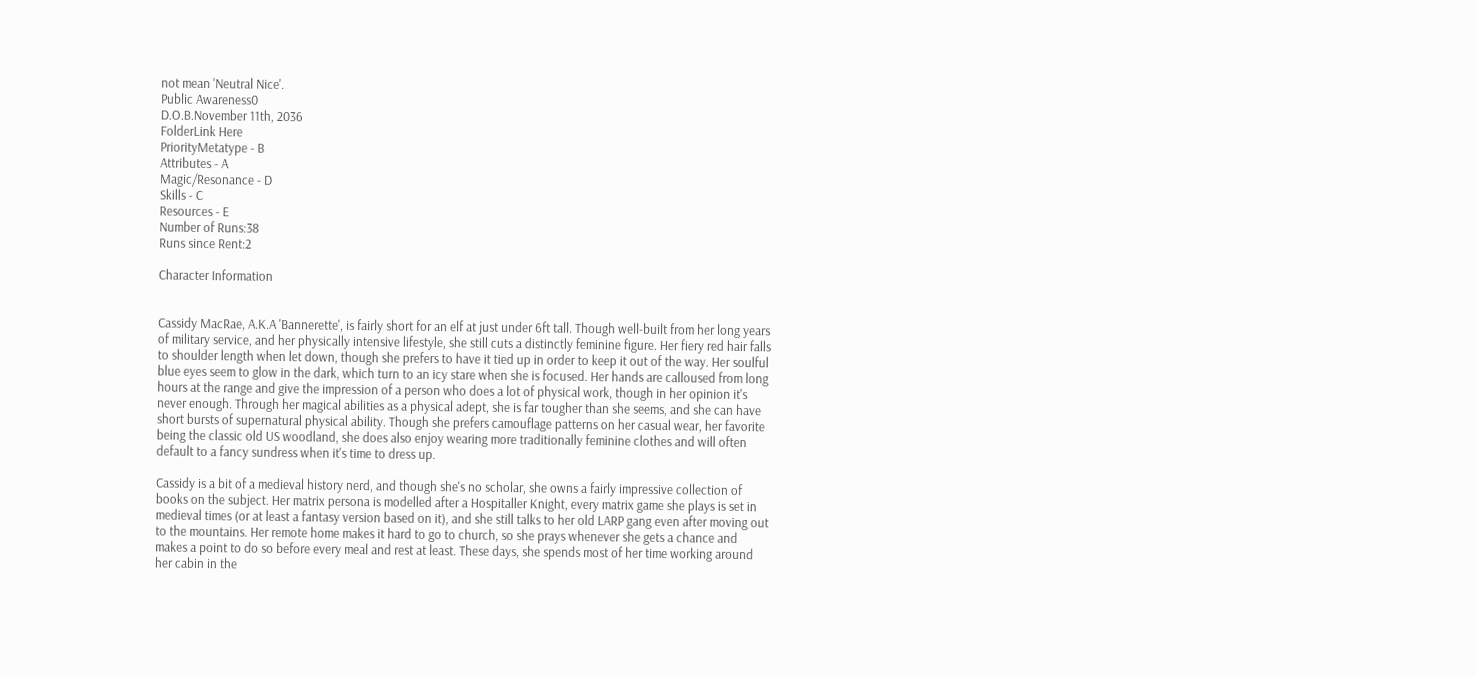not mean 'Neutral Nice'.
Public Awareness0
D.O.B.November 11th, 2036
FolderLink Here
PriorityMetatype - B
Attributes - A
Magic/Resonance - D
Skills - C
Resources - E
Number of Runs:38
Runs since Rent:2

Character Information


Cassidy MacRae, A.K.A 'Bannerette', is fairly short for an elf at just under 6ft tall. Though well-built from her long years of military service, and her physically intensive lifestyle, she still cuts a distinctly feminine figure. Her fiery red hair falls to shoulder length when let down, though she prefers to have it tied up in order to keep it out of the way. Her soulful blue eyes seem to glow in the dark, which turn to an icy stare when she is focused. Her hands are calloused from long hours at the range and give the impression of a person who does a lot of physical work, though in her opinion it's never enough. Through her magical abilities as a physical adept, she is far tougher than she seems, and she can have short bursts of supernatural physical ability. Though she prefers camouflage patterns on her casual wear, her favorite being the classic old US woodland, she does also enjoy wearing more traditionally feminine clothes and will often default to a fancy sundress when it's time to dress up.

Cassidy is a bit of a medieval history nerd, and though she's no scholar, she owns a fairly impressive collection of books on the subject. Her matrix persona is modelled after a Hospitaller Knight, every matrix game she plays is set in medieval times (or at least a fantasy version based on it), and she still talks to her old LARP gang even after moving out to the mountains. Her remote home makes it hard to go to church, so she prays whenever she gets a chance and makes a point to do so before every meal and rest at least. These days, she spends most of her time working around her cabin in the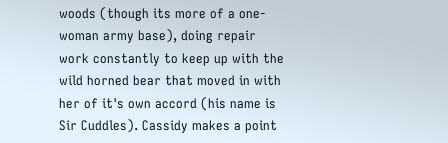woods (though its more of a one-woman army base), doing repair work constantly to keep up with the wild horned bear that moved in with her of it's own accord (his name is Sir Cuddles). Cassidy makes a point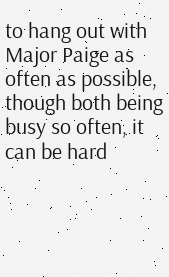to hang out with Major Paige as often as possible, though both being busy so often, it can be hard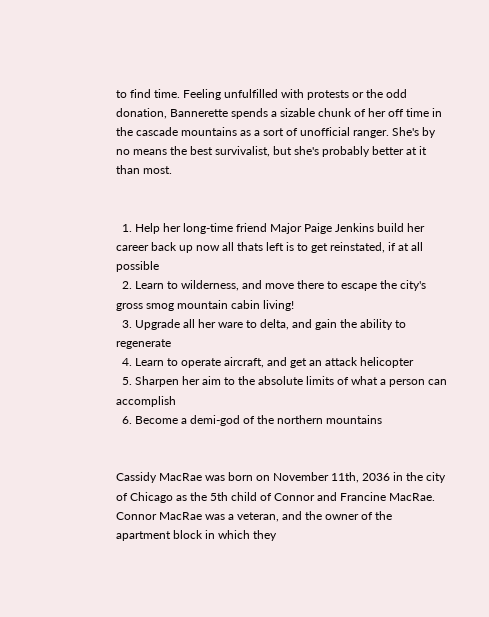to find time. Feeling unfulfilled with protests or the odd donation, Bannerette spends a sizable chunk of her off time in the cascade mountains as a sort of unofficial ranger. She's by no means the best survivalist, but she's probably better at it than most.


  1. Help her long-time friend Major Paige Jenkins build her career back up now all thats left is to get reinstated, if at all possible
  2. Learn to wilderness, and move there to escape the city's gross smog mountain cabin living!
  3. Upgrade all her ware to delta, and gain the ability to regenerate
  4. Learn to operate aircraft, and get an attack helicopter
  5. Sharpen her aim to the absolute limits of what a person can accomplish
  6. Become a demi-god of the northern mountains


Cassidy MacRae was born on November 11th, 2036 in the city of Chicago as the 5th child of Connor and Francine MacRae. Connor MacRae was a veteran, and the owner of the apartment block in which they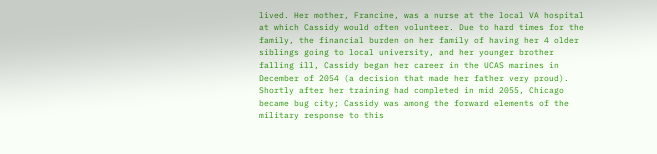lived. Her mother, Francine, was a nurse at the local VA hospital at which Cassidy would often volunteer. Due to hard times for the family, the financial burden on her family of having her 4 older siblings going to local university, and her younger brother falling ill, Cassidy began her career in the UCAS marines in December of 2054 (a decision that made her father very proud). Shortly after her training had completed in mid 2055, Chicago became bug city; Cassidy was among the forward elements of the military response to this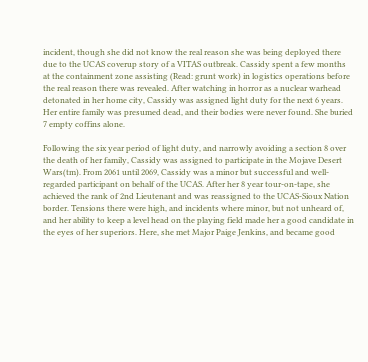incident, though she did not know the real reason she was being deployed there due to the UCAS coverup story of a VITAS outbreak. Cassidy spent a few months at the containment zone assisting (Read: grunt work) in logistics operations before the real reason there was revealed. After watching in horror as a nuclear warhead detonated in her home city, Cassidy was assigned light duty for the next 6 years. Her entire family was presumed dead, and their bodies were never found. She buried 7 empty coffins alone.

Following the six year period of light duty, and narrowly avoiding a section 8 over the death of her family, Cassidy was assigned to participate in the Mojave Desert Wars(tm). From 2061 until 2069, Cassidy was a minor but successful and well-regarded participant on behalf of the UCAS. After her 8 year tour-on-tape, she achieved the rank of 2nd Lieutenant and was reassigned to the UCAS-Sioux Nation border. Tensions there were high, and incidents where minor, but not unheard of, and her ability to keep a level head on the playing field made her a good candidate in the eyes of her superiors. Here, she met Major Paige Jenkins, and became good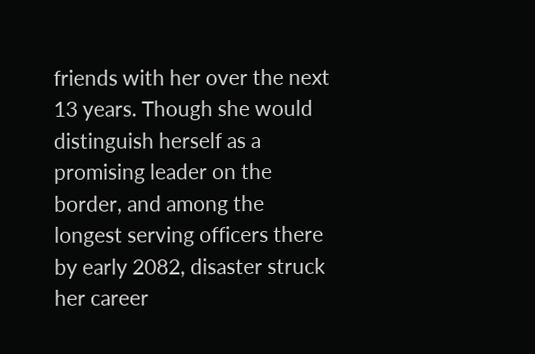friends with her over the next 13 years. Though she would distinguish herself as a promising leader on the border, and among the longest serving officers there by early 2082, disaster struck her career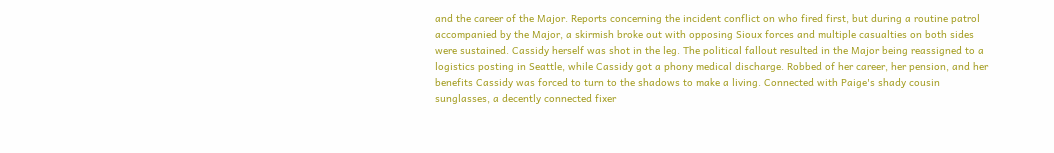and the career of the Major. Reports concerning the incident conflict on who fired first, but during a routine patrol accompanied by the Major, a skirmish broke out with opposing Sioux forces and multiple casualties on both sides were sustained. Cassidy herself was shot in the leg. The political fallout resulted in the Major being reassigned to a logistics posting in Seattle, while Cassidy got a phony medical discharge. Robbed of her career, her pension, and her benefits Cassidy was forced to turn to the shadows to make a living. Connected with Paige's shady cousin sunglasses, a decently connected fixer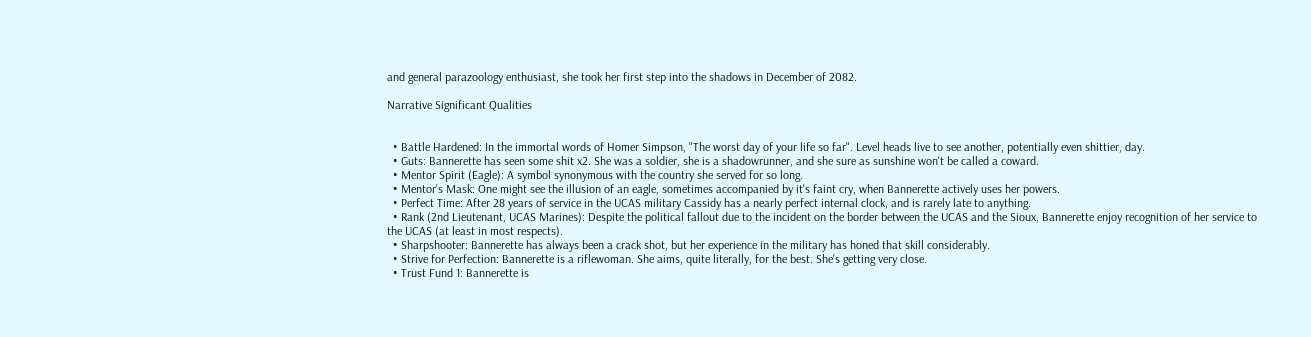and general parazoology enthusiast, she took her first step into the shadows in December of 2082.

Narrative Significant Qualities


  • Battle Hardened: In the immortal words of Homer Simpson, "The worst day of your life so far". Level heads live to see another, potentially even shittier, day.
  • Guts: Bannerette has seen some shit x2. She was a soldier, she is a shadowrunner, and she sure as sunshine won't be called a coward.
  • Mentor Spirit (Eagle): A symbol synonymous with the country she served for so long.
  • Mentor's Mask: One might see the illusion of an eagle, sometimes accompanied by it's faint cry, when Bannerette actively uses her powers.
  • Perfect Time: After 28 years of service in the UCAS military Cassidy has a nearly perfect internal clock, and is rarely late to anything.
  • Rank (2nd Lieutenant, UCAS Marines): Despite the political fallout due to the incident on the border between the UCAS and the Sioux, Bannerette enjoy recognition of her service to the UCAS (at least in most respects).
  • Sharpshooter: Bannerette has always been a crack shot, but her experience in the military has honed that skill considerably.
  • Strive for Perfection: Bannerette is a riflewoman. She aims, quite literally, for the best. She's getting very close.
  • Trust Fund 1: Bannerette is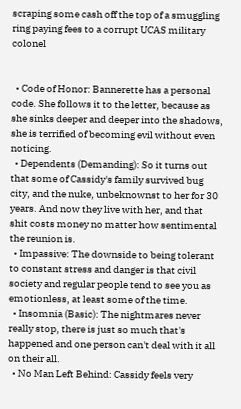scraping some cash off the top of a smuggling ring paying fees to a corrupt UCAS military colonel


  • Code of Honor: Bannerette has a personal code. She follows it to the letter, because as she sinks deeper and deeper into the shadows, she is terrified of becoming evil without even noticing.
  • Dependents (Demanding): So it turns out that some of Cassidy's family survived bug city, and the nuke, unbeknownst to her for 30 years. And now they live with her, and that shit costs money no matter how sentimental the reunion is.
  • Impassive: The downside to being tolerant to constant stress and danger is that civil society and regular people tend to see you as emotionless, at least some of the time.
  • Insomnia (Basic): The nightmares never really stop, there is just so much that's happened and one person can't deal with it all on their all.
  • No Man Left Behind: Cassidy feels very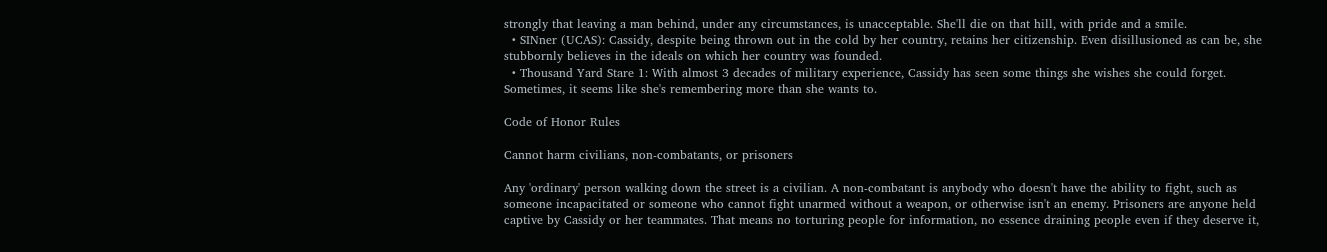strongly that leaving a man behind, under any circumstances, is unacceptable. She'll die on that hill, with pride and a smile.
  • SINner (UCAS): Cassidy, despite being thrown out in the cold by her country, retains her citizenship. Even disillusioned as can be, she stubbornly believes in the ideals on which her country was founded.
  • Thousand Yard Stare 1: With almost 3 decades of military experience, Cassidy has seen some things she wishes she could forget. Sometimes, it seems like she's remembering more than she wants to.

Code of Honor Rules

Cannot harm civilians, non-combatants, or prisoners

Any 'ordinary' person walking down the street is a civilian. A non-combatant is anybody who doesn't have the ability to fight, such as someone incapacitated or someone who cannot fight unarmed without a weapon, or otherwise isn't an enemy. Prisoners are anyone held captive by Cassidy or her teammates. That means no torturing people for information, no essence draining people even if they deserve it,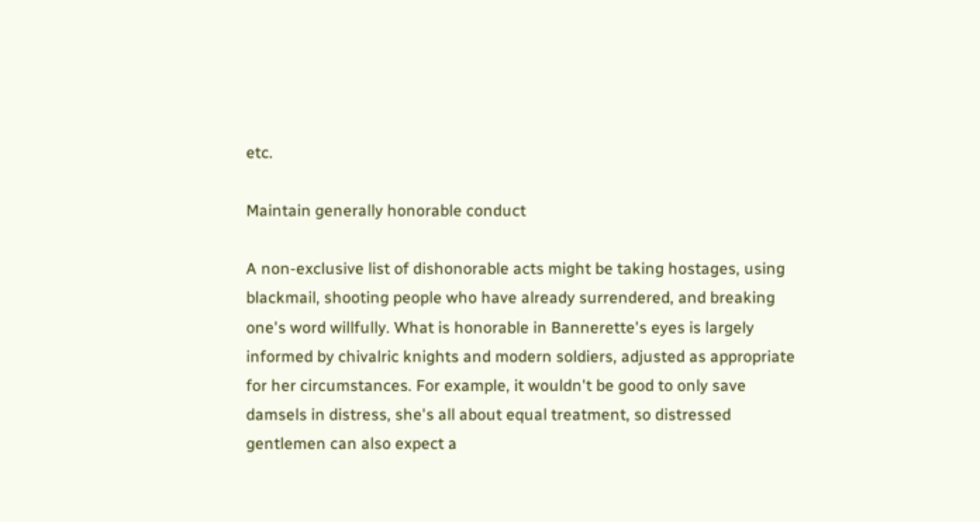etc.

Maintain generally honorable conduct

A non-exclusive list of dishonorable acts might be taking hostages, using blackmail, shooting people who have already surrendered, and breaking one's word willfully. What is honorable in Bannerette's eyes is largely informed by chivalric knights and modern soldiers, adjusted as appropriate for her circumstances. For example, it wouldn't be good to only save damsels in distress, she's all about equal treatment, so distressed gentlemen can also expect a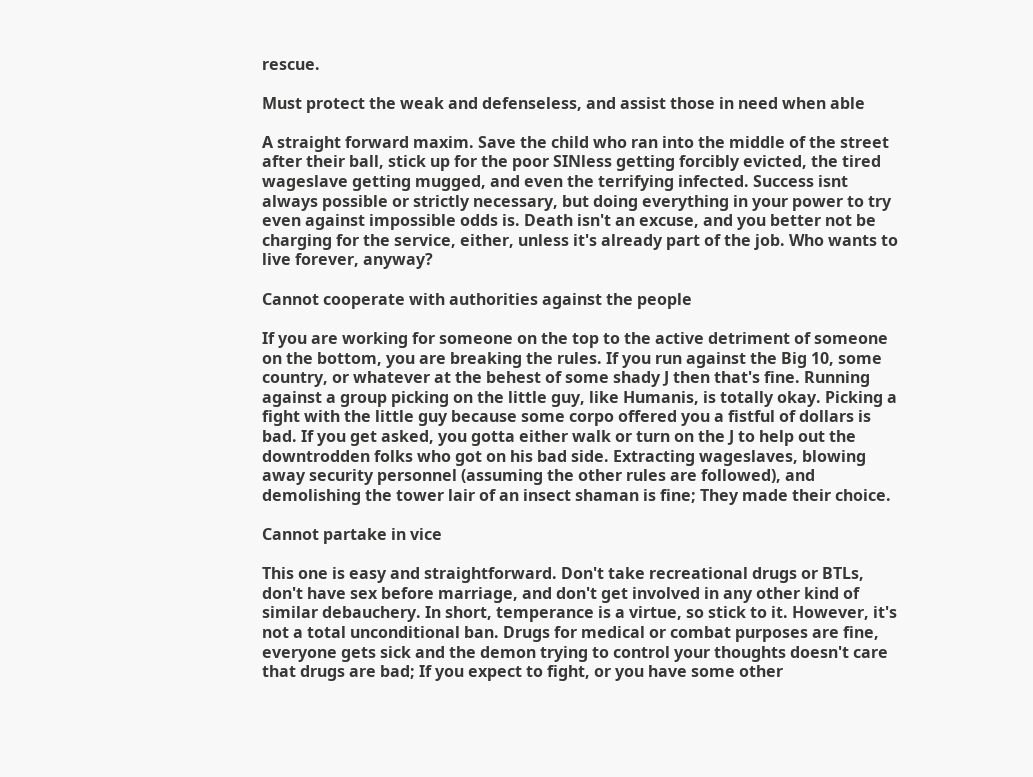rescue.

Must protect the weak and defenseless, and assist those in need when able

A straight forward maxim. Save the child who ran into the middle of the street after their ball, stick up for the poor SINless getting forcibly evicted, the tired wageslave getting mugged, and even the terrifying infected. Success isnt always possible or strictly necessary, but doing everything in your power to try even against impossible odds is. Death isn't an excuse, and you better not be charging for the service, either, unless it's already part of the job. Who wants to live forever, anyway?

Cannot cooperate with authorities against the people

If you are working for someone on the top to the active detriment of someone on the bottom, you are breaking the rules. If you run against the Big 10, some country, or whatever at the behest of some shady J then that's fine. Running against a group picking on the little guy, like Humanis, is totally okay. Picking a fight with the little guy because some corpo offered you a fistful of dollars is bad. If you get asked, you gotta either walk or turn on the J to help out the downtrodden folks who got on his bad side. Extracting wageslaves, blowing away security personnel (assuming the other rules are followed), and demolishing the tower lair of an insect shaman is fine; They made their choice.

Cannot partake in vice

This one is easy and straightforward. Don't take recreational drugs or BTLs, don't have sex before marriage, and don't get involved in any other kind of similar debauchery. In short, temperance is a virtue, so stick to it. However, it's not a total unconditional ban. Drugs for medical or combat purposes are fine, everyone gets sick and the demon trying to control your thoughts doesn't care that drugs are bad; If you expect to fight, or you have some other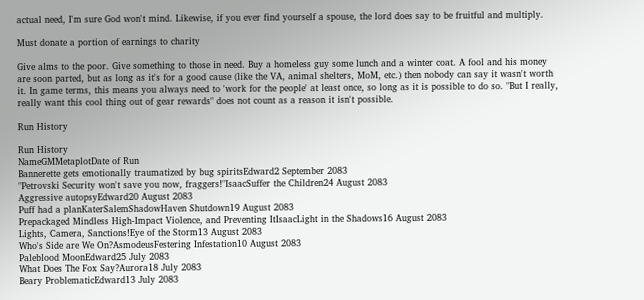actual need, I'm sure God won't mind. Likewise, if you ever find yourself a spouse, the lord does say to be fruitful and multiply.

Must donate a portion of earnings to charity

Give alms to the poor. Give something to those in need. Buy a homeless guy some lunch and a winter coat. A fool and his money are soon parted, but as long as it's for a good cause (like the VA, animal shelters, MoM, etc.) then nobody can say it wasn't worth it. In game terms, this means you always need to 'work for the people' at least once, so long as it is possible to do so. "But I really, really want this cool thing out of gear rewards" does not count as a reason it isn't possible.

Run History

Run History
NameGMMetaplotDate of Run
Bannerette gets emotionally traumatized by bug spiritsEdward2 September 2083
"Petrovski Security won't save you now, fraggers!"IsaacSuffer the Children24 August 2083
Aggressive autopsyEdward20 August 2083
Puff had a planKaterSalemShadowHaven Shutdown19 August 2083
Prepackaged Mindless High-Impact Violence, and Preventing ItIsaacLight in the Shadows16 August 2083
Lights, Camera, Sanctions!Eye of the Storm13 August 2083
Who's Side are We On?AsmodeusFestering Infestation10 August 2083
Paleblood MoonEdward25 July 2083
What Does The Fox Say?Aurora18 July 2083
Beary ProblematicEdward13 July 2083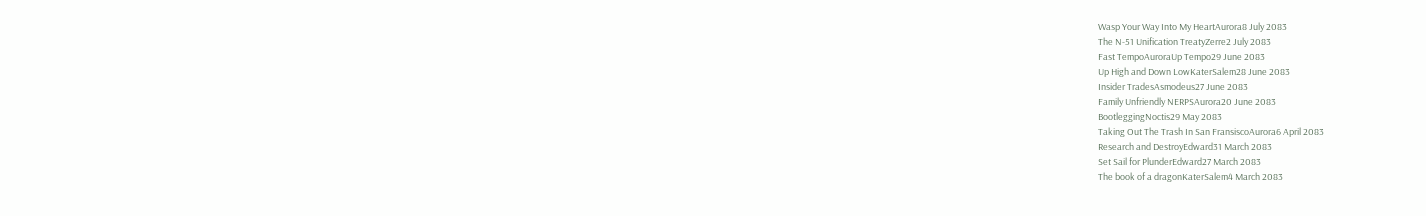Wasp Your Way Into My HeartAurora8 July 2083
The N-51 Unification TreatyZerre2 July 2083
Fast TempoAuroraUp Tempo29 June 2083
Up High and Down LowKaterSalem28 June 2083
Insider TradesAsmodeus27 June 2083
Family Unfriendly NERPSAurora20 June 2083
BootleggingNoctis29 May 2083
Taking Out The Trash In San FransiscoAurora6 April 2083
Research and DestroyEdward31 March 2083
Set Sail for PlunderEdward27 March 2083
The book of a dragonKaterSalem4 March 2083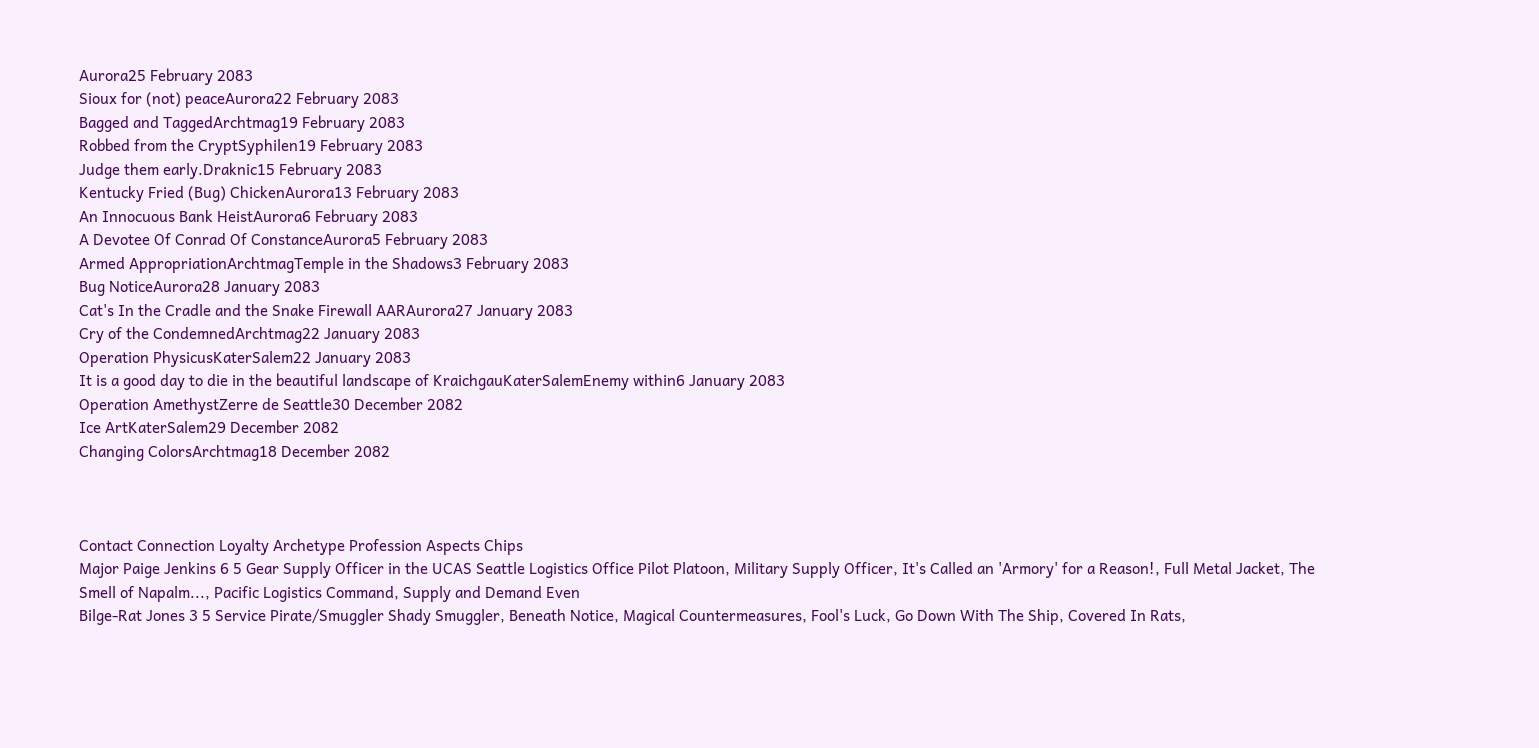Aurora25 February 2083
Sioux for (not) peaceAurora22 February 2083
Bagged and TaggedArchtmag19 February 2083
Robbed from the CryptSyphilen19 February 2083
Judge them early.Draknic15 February 2083
Kentucky Fried (Bug) ChickenAurora13 February 2083
An Innocuous Bank HeistAurora6 February 2083
A Devotee Of Conrad Of ConstanceAurora5 February 2083
Armed AppropriationArchtmagTemple in the Shadows3 February 2083
Bug NoticeAurora28 January 2083
Cat's In the Cradle and the Snake Firewall AARAurora27 January 2083
Cry of the CondemnedArchtmag22 January 2083
Operation PhysicusKaterSalem22 January 2083
It is a good day to die in the beautiful landscape of KraichgauKaterSalemEnemy within6 January 2083
Operation AmethystZerre de Seattle30 December 2082
Ice ArtKaterSalem29 December 2082
Changing ColorsArchtmag18 December 2082



Contact Connection Loyalty Archetype Profession Aspects Chips
Major Paige Jenkins 6 5 Gear Supply Officer in the UCAS Seattle Logistics Office Pilot Platoon, Military Supply Officer, It's Called an 'Armory' for a Reason!, Full Metal Jacket, The Smell of Napalm..., Pacific Logistics Command, Supply and Demand Even
Bilge-Rat Jones 3 5 Service Pirate/Smuggler Shady Smuggler, Beneath Notice, Magical Countermeasures, Fool's Luck, Go Down With The Ship, Covered In Rats,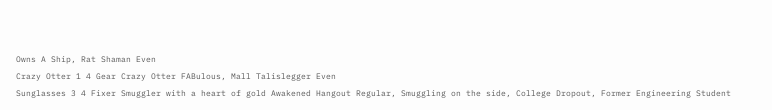Owns A Ship, Rat Shaman Even
Crazy Otter 1 4 Gear Crazy Otter FABulous, Mall Talislegger Even
Sunglasses 3 4 Fixer Smuggler with a heart of gold Awakened Hangout Regular, Smuggling on the side, College Dropout, Former Engineering Student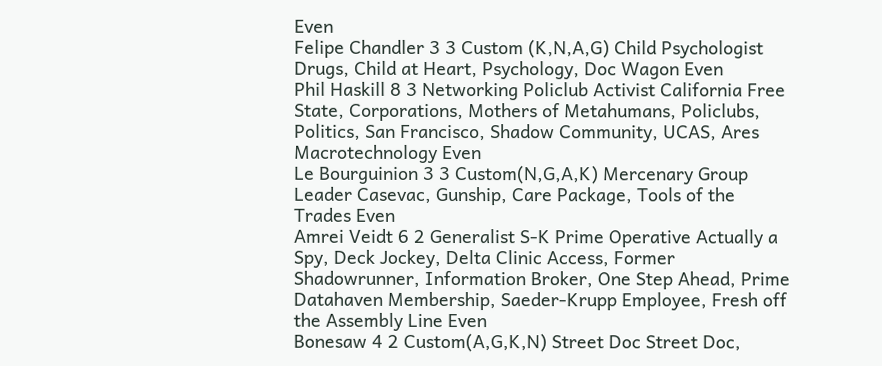Even
Felipe Chandler 3 3 Custom (K,N,A,G) Child Psychologist Drugs, Child at Heart, Psychology, Doc Wagon Even
Phil Haskill 8 3 Networking Policlub Activist California Free State, Corporations, Mothers of Metahumans, Policlubs, Politics, San Francisco, Shadow Community, UCAS, Ares Macrotechnology Even
Le Bourguinion 3 3 Custom(N,G,A,K) Mercenary Group Leader Casevac, Gunship, Care Package, Tools of the Trades Even
Amrei Veidt 6 2 Generalist S-K Prime Operative Actually a Spy, Deck Jockey, Delta Clinic Access, Former Shadowrunner, Information Broker, One Step Ahead, Prime Datahaven Membership, Saeder-Krupp Employee, Fresh off the Assembly Line Even
Bonesaw 4 2 Custom(A,G,K,N) Street Doc Street Doc,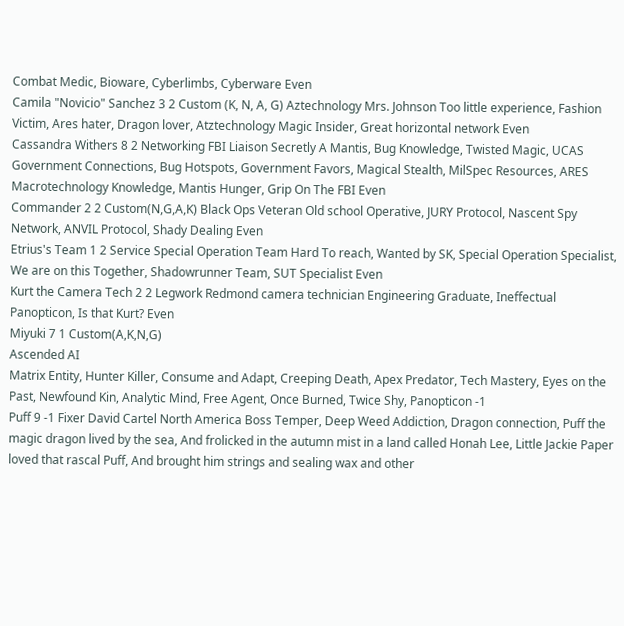Combat Medic, Bioware, Cyberlimbs, Cyberware Even
Camila "Novicio" Sanchez 3 2 Custom (K, N, A, G) Aztechnology Mrs. Johnson Too little experience, Fashion Victim, Ares hater, Dragon lover, Atztechnology Magic Insider, Great horizontal network Even
Cassandra Withers 8 2 Networking FBI Liaison Secretly A Mantis, Bug Knowledge, Twisted Magic, UCAS Government Connections, Bug Hotspots, Government Favors, Magical Stealth, MilSpec Resources, ARES Macrotechnology Knowledge, Mantis Hunger, Grip On The FBI Even
Commander 2 2 Custom(N,G,A,K) Black Ops Veteran Old school Operative, JURY Protocol, Nascent Spy Network, ANVIL Protocol, Shady Dealing Even
Etrius's Team 1 2 Service Special Operation Team Hard To reach, Wanted by SK, Special Operation Specialist, We are on this Together, Shadowrunner Team, SUT Specialist Even
Kurt the Camera Tech 2 2 Legwork Redmond camera technician Engineering Graduate, Ineffectual Panopticon, Is that Kurt? Even
Miyuki 7 1 Custom(A,K,N,G)
Ascended AI
Matrix Entity, Hunter Killer, Consume and Adapt, Creeping Death, Apex Predator, Tech Mastery, Eyes on the Past, Newfound Kin, Analytic Mind, Free Agent, Once Burned, Twice Shy, Panopticon -1
Puff 9 -1 Fixer David Cartel North America Boss Temper, Deep Weed Addiction, Dragon connection, Puff the magic dragon lived by the sea, And frolicked in the autumn mist in a land called Honah Lee, Little Jackie Paper loved that rascal Puff, And brought him strings and sealing wax and other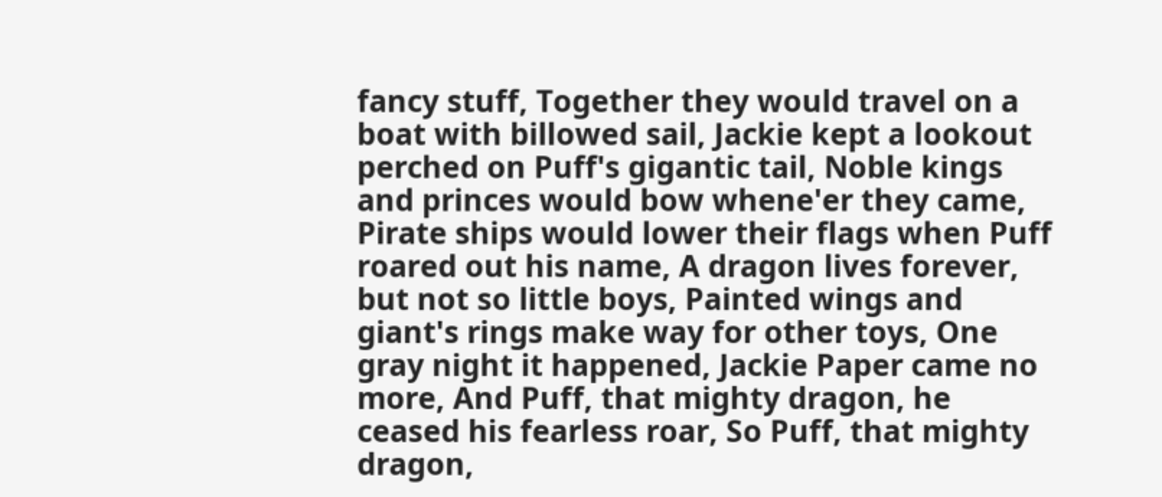fancy stuff, Together they would travel on a boat with billowed sail, Jackie kept a lookout perched on Puff's gigantic tail, Noble kings and princes would bow whene'er they came, Pirate ships would lower their flags when Puff roared out his name, A dragon lives forever, but not so little boys, Painted wings and giant's rings make way for other toys, One gray night it happened, Jackie Paper came no more, And Puff, that mighty dragon, he ceased his fearless roar, So Puff, that mighty dragon,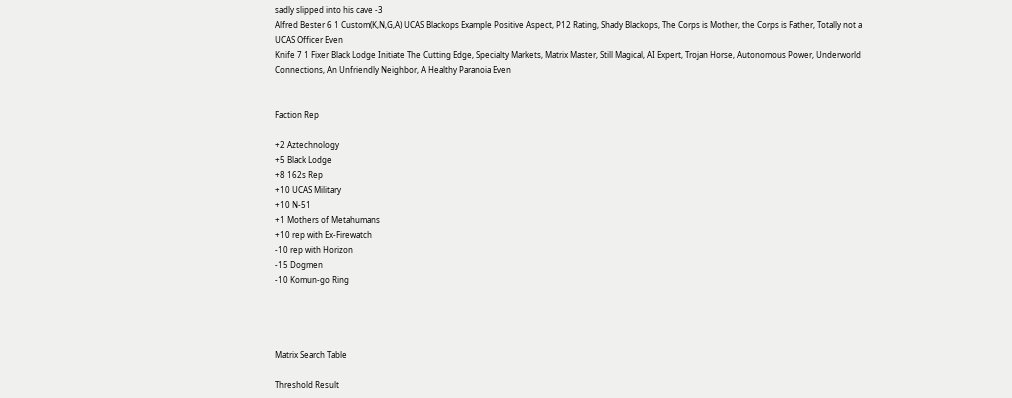sadly slipped into his cave -3
Alfred Bester 6 1 Custom(K,N,G,A) UCAS Blackops Example Positive Aspect, P12 Rating, Shady Blackops, The Corps is Mother, the Corps is Father, Totally not a UCAS Officer Even
Knife 7 1 Fixer Black Lodge Initiate The Cutting Edge, Specialty Markets, Matrix Master, Still Magical, AI Expert, Trojan Horse, Autonomous Power, Underworld Connections, An Unfriendly Neighbor, A Healthy Paranoia Even


Faction Rep

+2 Aztechnology
+5 Black Lodge
+8 162s Rep
+10 UCAS Military
+10 N-51
+1 Mothers of Metahumans
+10 rep with Ex-Firewatch
-10 rep with Horizon
-15 Dogmen
-10 Komun-go Ring




Matrix Search Table

Threshold Result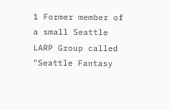1 Former member of a small Seattle LARP Group called "Seattle Fantasy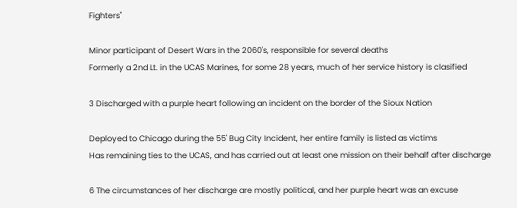Fighters"

Minor participant of Desert Wars in the 2060's, responsible for several deaths
Formerly a 2nd Lt. in the UCAS Marines, for some 28 years, much of her service history is clasified

3 Discharged with a purple heart following an incident on the border of the Sioux Nation

Deployed to Chicago during the 55' Bug City Incident, her entire family is listed as victims
Has remaining ties to the UCAS, and has carried out at least one mission on their behalf after discharge

6 The circumstances of her discharge are mostly political, and her purple heart was an excuse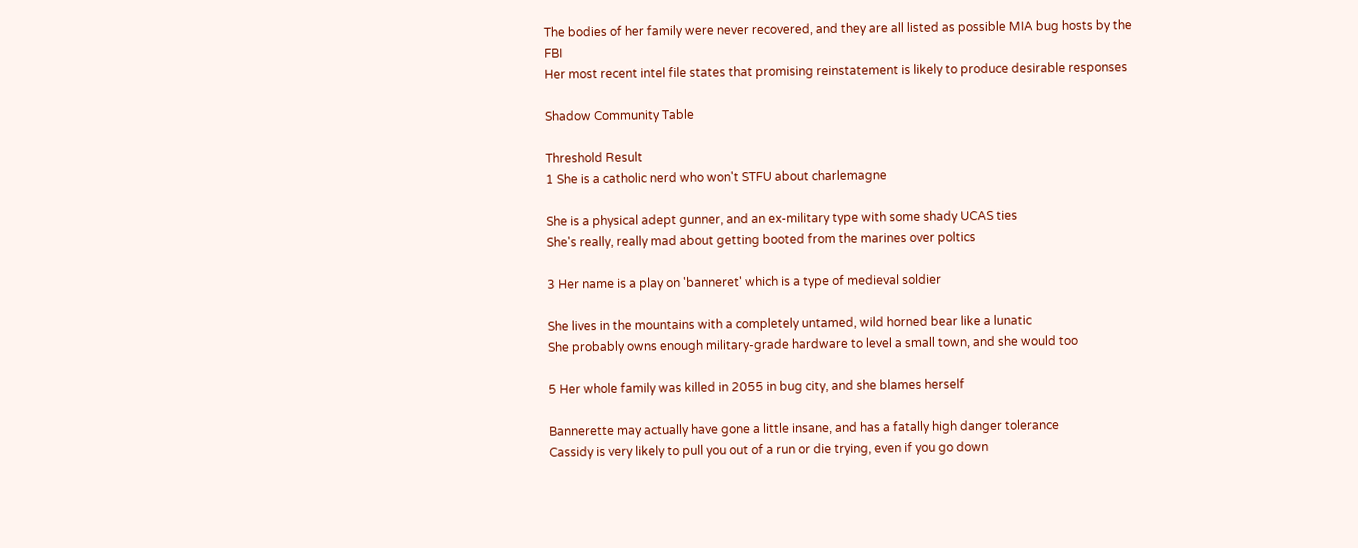The bodies of her family were never recovered, and they are all listed as possible MIA bug hosts by the FBI
Her most recent intel file states that promising reinstatement is likely to produce desirable responses

Shadow Community Table

Threshold Result
1 She is a catholic nerd who won't STFU about charlemagne

She is a physical adept gunner, and an ex-military type with some shady UCAS ties
She's really, really mad about getting booted from the marines over poltics

3 Her name is a play on 'banneret' which is a type of medieval soldier

She lives in the mountains with a completely untamed, wild horned bear like a lunatic
She probably owns enough military-grade hardware to level a small town, and she would too

5 Her whole family was killed in 2055 in bug city, and she blames herself

Bannerette may actually have gone a little insane, and has a fatally high danger tolerance
Cassidy is very likely to pull you out of a run or die trying, even if you go down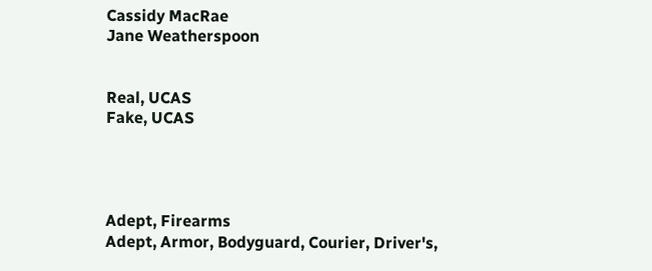Cassidy MacRae
Jane Weatherspoon


Real, UCAS
Fake, UCAS




Adept, Firearms
Adept, Armor, Bodyguard, Courier, Driver's,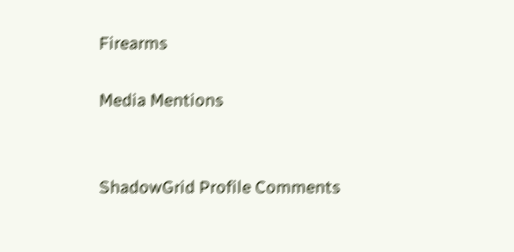Firearms

Media Mentions


ShadowGrid Profile Comments